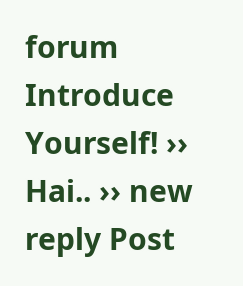forum Introduce Yourself! ›› Hai.. ›› new reply Post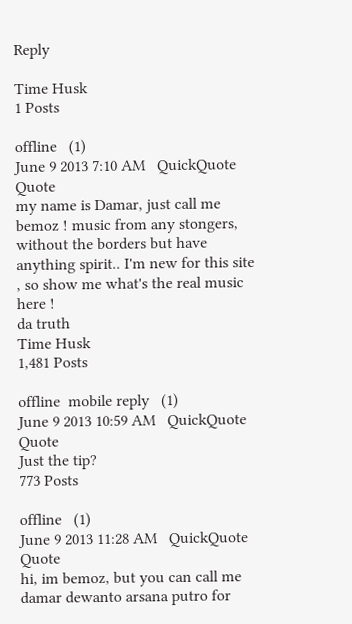Reply

Time Husk
1 Posts

offline   (1)
June 9 2013 7:10 AM   QuickQuote Quote
my name is Damar, just call me bemoz ! music from any stongers, without the borders but have anything spirit.. I'm new for this site , so show me what's the real music here !
da truth
Time Husk
1,481 Posts

offline  mobile reply   (1)
June 9 2013 10:59 AM   QuickQuote Quote
Just the tip?
773 Posts

offline   (1)
June 9 2013 11:28 AM   QuickQuote Quote
hi, im bemoz, but you can call me damar dewanto arsana putro for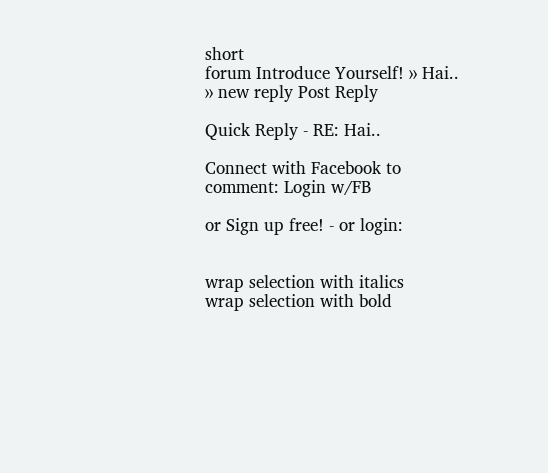short
forum Introduce Yourself! ›› Hai.. ›› new reply Post Reply

Quick Reply - RE: Hai..

Connect with Facebook to comment: Login w/FB

or Sign up free! - or login:


wrap selection with italics
wrap selection with bold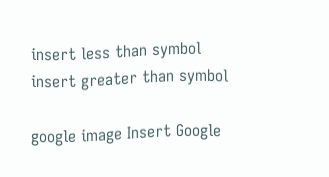insert less than symbol
insert greater than symbol

google image Insert Google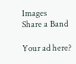Images
Share a Band

Your ad here?